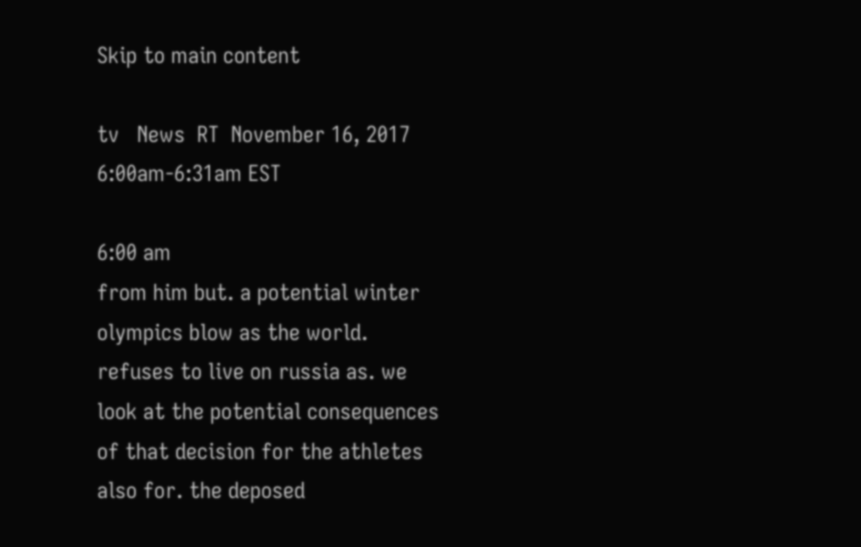Skip to main content

tv   News  RT  November 16, 2017 6:00am-6:31am EST

6:00 am
from him but. a potential winter olympics blow as the world. refuses to live on russia as. we look at the potential consequences of that decision for the athletes also for. the deposed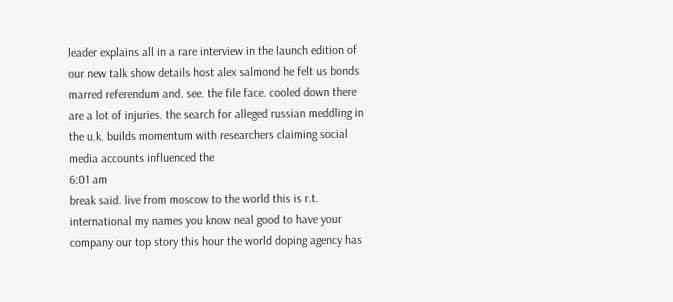leader explains all in a rare interview in the launch edition of our new talk show details host alex salmond he felt us bonds marred referendum and. see. the file face. cooled down there are a lot of injuries. the search for alleged russian meddling in the u.k. builds momentum with researchers claiming social media accounts influenced the
6:01 am
break said. live from moscow to the world this is r.t. international my names you know neal good to have your company our top story this hour the world doping agency has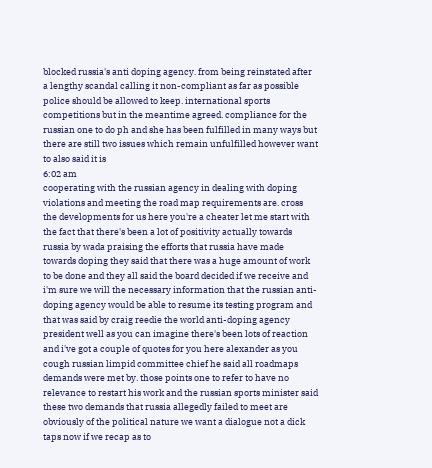blocked russia's anti doping agency. from being reinstated after a lengthy scandal calling it non-compliant as far as possible police should be allowed to keep. international sports competitions but in the meantime agreed. compliance for the russian one to do ph and she has been fulfilled in many ways but there are still two issues which remain unfulfilled however want to also said it is
6:02 am
cooperating with the russian agency in dealing with doping violations and meeting the road map requirements are. cross the developments for us here you're a cheater let me start with the fact that there's been a lot of positivity actually towards russia by wada praising the efforts that russia have made towards doping they said that there was a huge amount of work to be done and they all said the board decided if we receive and i'm sure we will the necessary information that the russian anti-doping agency would be able to resume its testing program and that was said by craig reedie the world anti-doping agency president well as you can imagine there's been lots of reaction and i've got a couple of quotes for you here alexander as you cough russian limpid committee chief he said all roadmaps demands were met by. those points one to refer to have no relevance to restart his work and the russian sports minister said these two demands that russia allegedly failed to meet are obviously of the political nature we want a dialogue not a dick taps now if we recap as to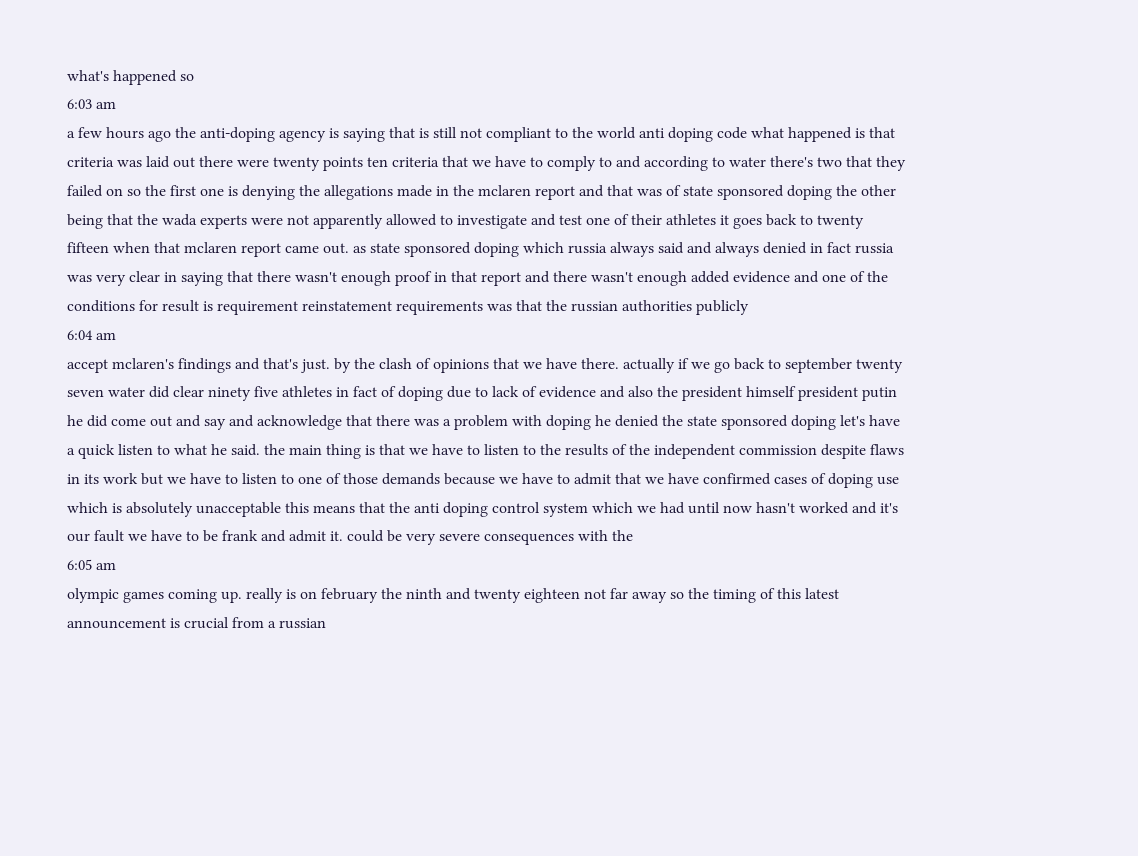what's happened so
6:03 am
a few hours ago the anti-doping agency is saying that is still not compliant to the world anti doping code what happened is that criteria was laid out there were twenty points ten criteria that we have to comply to and according to water there's two that they failed on so the first one is denying the allegations made in the mclaren report and that was of state sponsored doping the other being that the wada experts were not apparently allowed to investigate and test one of their athletes it goes back to twenty fifteen when that mclaren report came out. as state sponsored doping which russia always said and always denied in fact russia was very clear in saying that there wasn't enough proof in that report and there wasn't enough added evidence and one of the conditions for result is requirement reinstatement requirements was that the russian authorities publicly
6:04 am
accept mclaren's findings and that's just. by the clash of opinions that we have there. actually if we go back to september twenty seven water did clear ninety five athletes in fact of doping due to lack of evidence and also the president himself president putin he did come out and say and acknowledge that there was a problem with doping he denied the state sponsored doping let's have a quick listen to what he said. the main thing is that we have to listen to the results of the independent commission despite flaws in its work but we have to listen to one of those demands because we have to admit that we have confirmed cases of doping use which is absolutely unacceptable this means that the anti doping control system which we had until now hasn't worked and it's our fault we have to be frank and admit it. could be very severe consequences with the
6:05 am
olympic games coming up. really is on february the ninth and twenty eighteen not far away so the timing of this latest announcement is crucial from a russian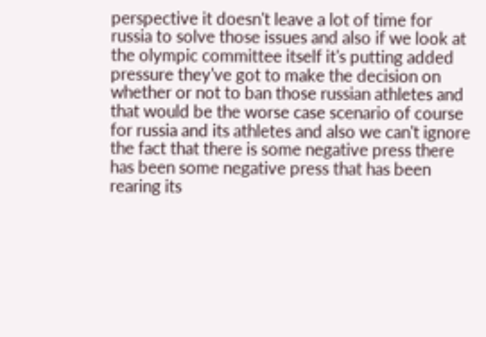perspective it doesn't leave a lot of time for russia to solve those issues and also if we look at the olympic committee itself it's putting added pressure they've got to make the decision on whether or not to ban those russian athletes and that would be the worse case scenario of course for russia and its athletes and also we can't ignore the fact that there is some negative press there has been some negative press that has been rearing its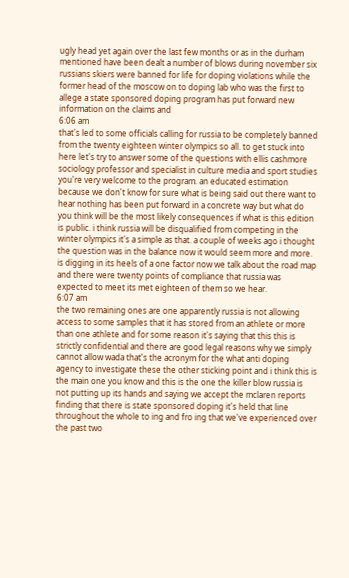ugly head yet again over the last few months or as in the durham mentioned have been dealt a number of blows during november six russians skiers were banned for life for doping violations while the former head of the moscow on to doping lab who was the first to allege a state sponsored doping program has put forward new information on the claims and
6:06 am
that's led to some officials calling for russia to be completely banned from the twenty eighteen winter olympics so all. to get stuck into here let's try to answer some of the questions with ellis cashmore sociology professor and specialist in culture media and sport studies you're very welcome to the program. an educated estimation because we don't know for sure what is being said out there want to hear nothing has been put forward in a concrete way but what do you think will be the most likely consequences if what is this edition is public. i think russia will be disqualified from competing in the winter olympics it's a simple as that. a couple of weeks ago i thought the question was in the balance now it would seem more and more. is digging in its heels of a one factor now we talk about the road map and there were twenty points of compliance that russia was expected to meet its met eighteen of them so we hear.
6:07 am
the two remaining ones are one apparently russia is not allowing access to some samples that it has stored from an athlete or more than one athlete and for some reason it's saying that this this is strictly confidential and there are good legal reasons why we simply cannot allow wada that's the acronym for the what anti doping agency to investigate these the other sticking point and i think this is the main one you know and this is the one the killer blow russia is not putting up its hands and saying we accept the mclaren reports finding that there is state sponsored doping it's held that line throughout the whole to ing and fro ing that we've experienced over the past two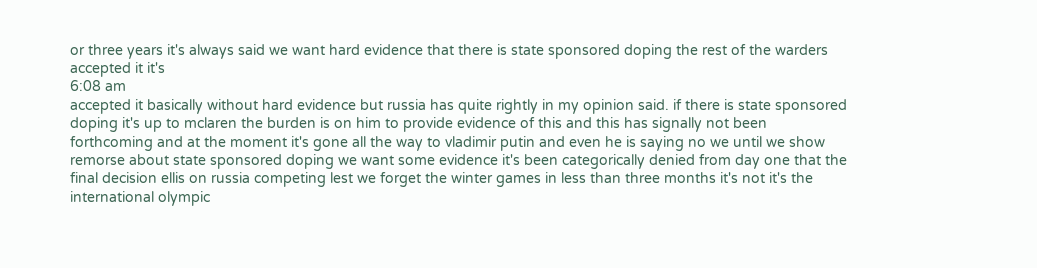or three years it's always said we want hard evidence that there is state sponsored doping the rest of the warders accepted it it's
6:08 am
accepted it basically without hard evidence but russia has quite rightly in my opinion said. if there is state sponsored doping it's up to mclaren the burden is on him to provide evidence of this and this has signally not been forthcoming and at the moment it's gone all the way to vladimir putin and even he is saying no we until we show remorse about state sponsored doping we want some evidence it's been categorically denied from day one that the final decision ellis on russia competing lest we forget the winter games in less than three months it's not it's the international olympic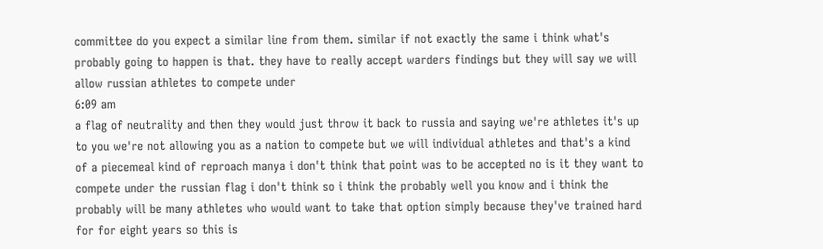committee do you expect a similar line from them. similar if not exactly the same i think what's probably going to happen is that. they have to really accept warders findings but they will say we will allow russian athletes to compete under
6:09 am
a flag of neutrality and then they would just throw it back to russia and saying we're athletes it's up to you we're not allowing you as a nation to compete but we will individual athletes and that's a kind of a piecemeal kind of reproach manya i don't think that point was to be accepted no is it they want to compete under the russian flag i don't think so i think the probably well you know and i think the probably will be many athletes who would want to take that option simply because they've trained hard for for eight years so this is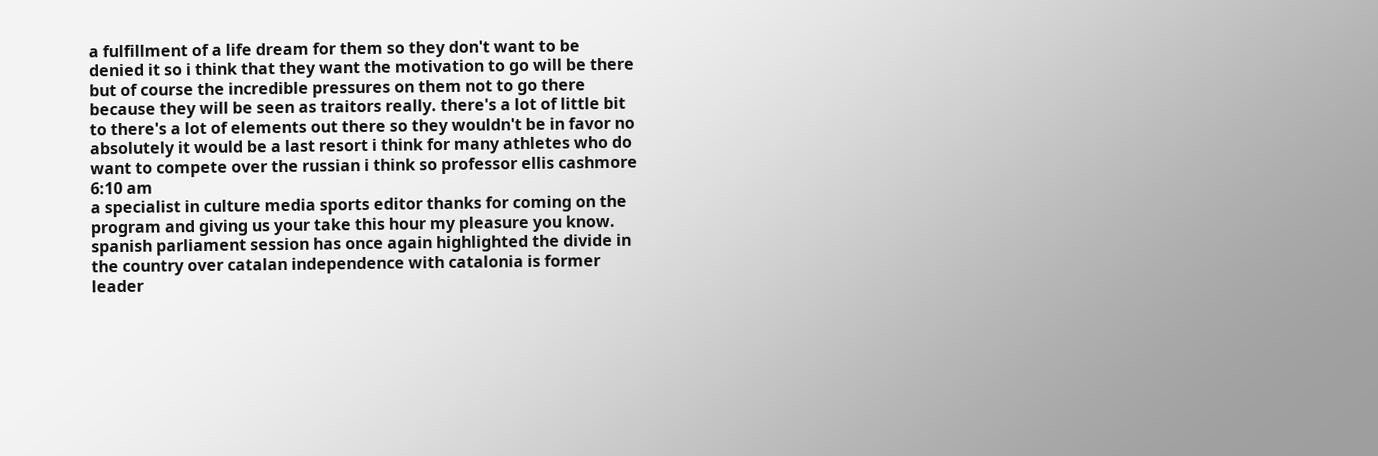a fulfillment of a life dream for them so they don't want to be denied it so i think that they want the motivation to go will be there but of course the incredible pressures on them not to go there because they will be seen as traitors really. there's a lot of little bit to there's a lot of elements out there so they wouldn't be in favor no absolutely it would be a last resort i think for many athletes who do want to compete over the russian i think so professor ellis cashmore
6:10 am
a specialist in culture media sports editor thanks for coming on the program and giving us your take this hour my pleasure you know. spanish parliament session has once again highlighted the divide in the country over catalan independence with catalonia is former leader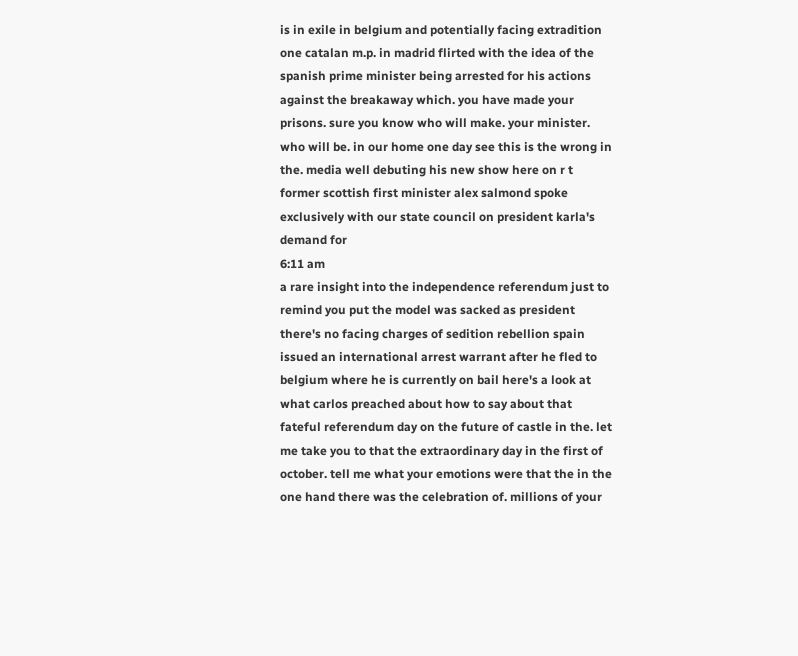is in exile in belgium and potentially facing extradition one catalan m.p. in madrid flirted with the idea of the spanish prime minister being arrested for his actions against the breakaway which. you have made your prisons. sure you know who will make. your minister. who will be. in our home one day see this is the wrong in the. media well debuting his new show here on r t former scottish first minister alex salmond spoke exclusively with our state council on president karla's demand for
6:11 am
a rare insight into the independence referendum just to remind you put the model was sacked as president there's no facing charges of sedition rebellion spain issued an international arrest warrant after he fled to belgium where he is currently on bail here's a look at what carlos preached about how to say about that fateful referendum day on the future of castle in the. let me take you to that the extraordinary day in the first of october. tell me what your emotions were that the in the one hand there was the celebration of. millions of your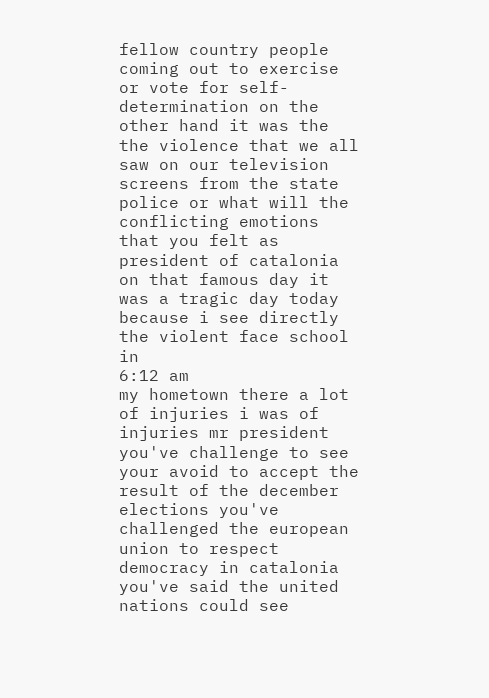fellow country people coming out to exercise or vote for self-determination on the other hand it was the the violence that we all saw on our television screens from the state police or what will the conflicting emotions that you felt as president of catalonia on that famous day it was a tragic day today because i see directly the violent face school in
6:12 am
my hometown there a lot of injuries i was of injuries mr president you've challenge to see your avoid to accept the result of the december elections you've challenged the european union to respect democracy in catalonia you've said the united nations could see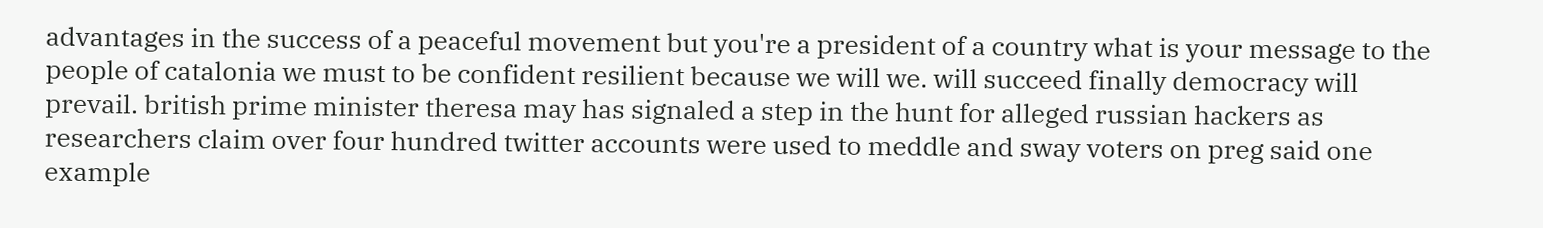advantages in the success of a peaceful movement but you're a president of a country what is your message to the people of catalonia we must to be confident resilient because we will we. will succeed finally democracy will prevail. british prime minister theresa may has signaled a step in the hunt for alleged russian hackers as researchers claim over four hundred twitter accounts were used to meddle and sway voters on preg said one example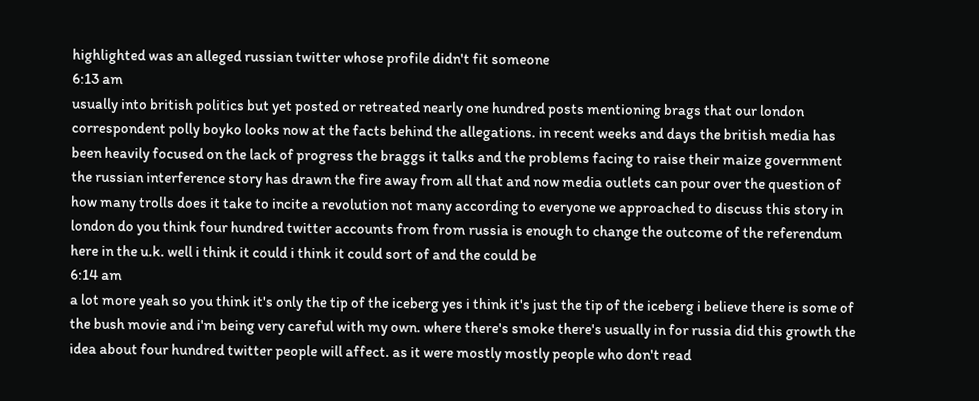highlighted was an alleged russian twitter whose profile didn't fit someone
6:13 am
usually into british politics but yet posted or retreated nearly one hundred posts mentioning brags that our london correspondent polly boyko looks now at the facts behind the allegations. in recent weeks and days the british media has been heavily focused on the lack of progress the braggs it talks and the problems facing to raise their maize government the russian interference story has drawn the fire away from all that and now media outlets can pour over the question of how many trolls does it take to incite a revolution not many according to everyone we approached to discuss this story in london do you think four hundred twitter accounts from from russia is enough to change the outcome of the referendum here in the u.k. well i think it could i think it could sort of and the could be
6:14 am
a lot more yeah so you think it's only the tip of the iceberg yes i think it's just the tip of the iceberg i believe there is some of the bush movie and i'm being very careful with my own. where there's smoke there's usually in for russia did this growth the idea about four hundred twitter people will affect. as it were mostly mostly people who don't read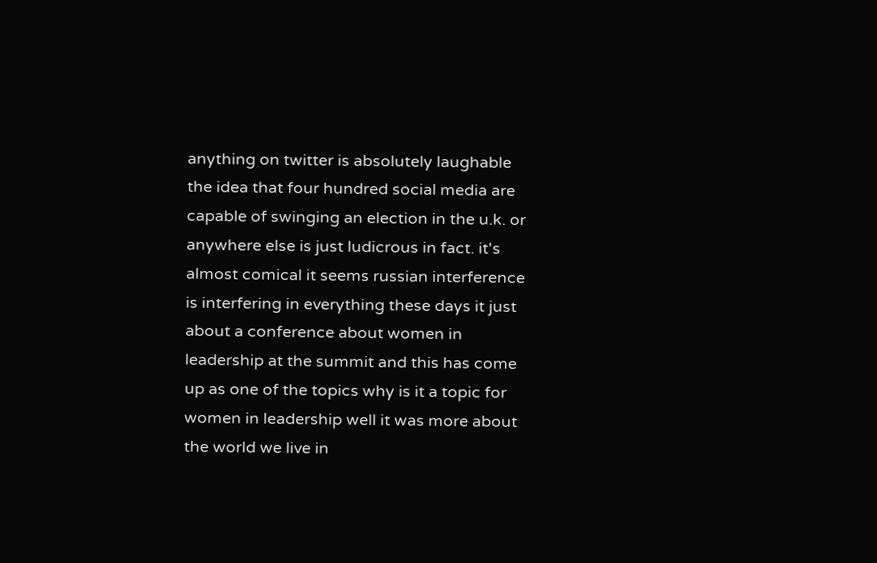anything on twitter is absolutely laughable the idea that four hundred social media are capable of swinging an election in the u.k. or anywhere else is just ludicrous in fact. it's almost comical it seems russian interference is interfering in everything these days it just about a conference about women in leadership at the summit and this has come up as one of the topics why is it a topic for women in leadership well it was more about the world we live in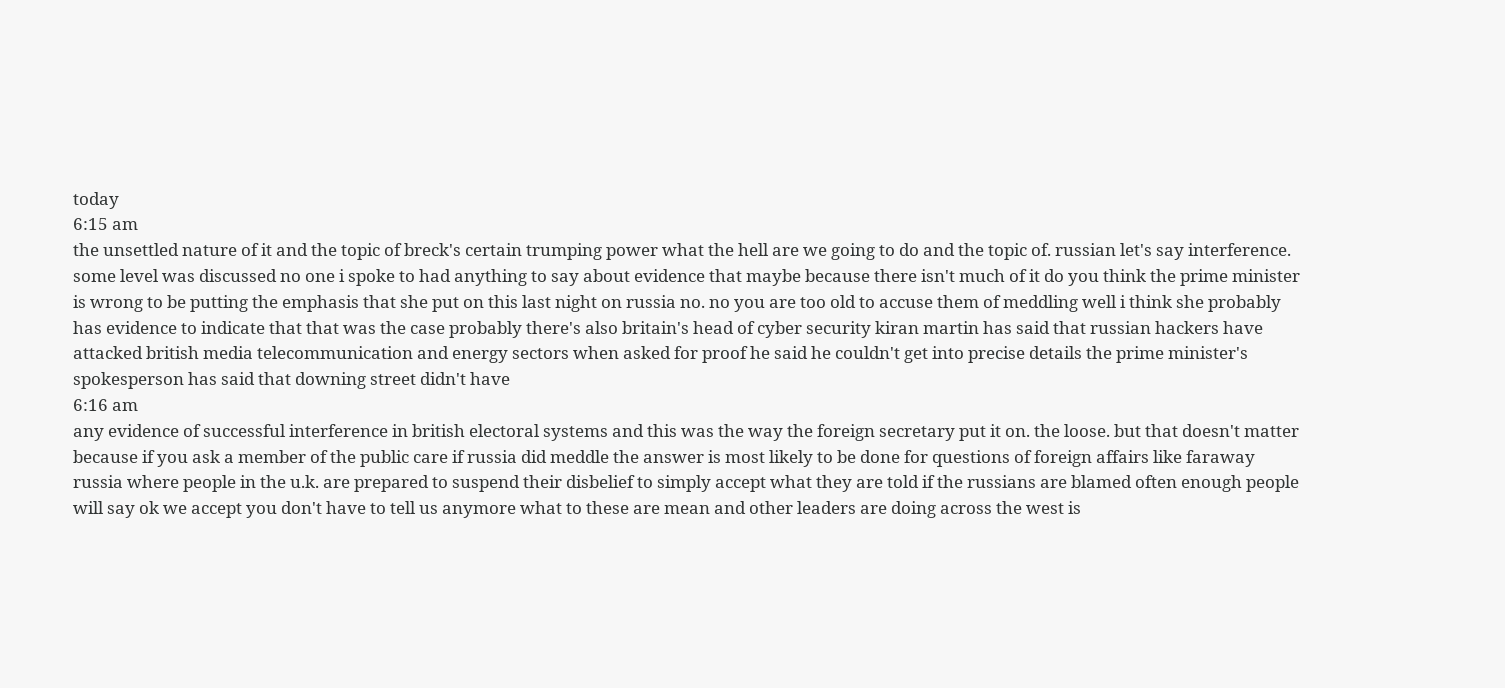today
6:15 am
the unsettled nature of it and the topic of breck's certain trumping power what the hell are we going to do and the topic of. russian let's say interference. some level was discussed no one i spoke to had anything to say about evidence that maybe because there isn't much of it do you think the prime minister is wrong to be putting the emphasis that she put on this last night on russia no. no you are too old to accuse them of meddling well i think she probably has evidence to indicate that that was the case probably there's also britain's head of cyber security kiran martin has said that russian hackers have attacked british media telecommunication and energy sectors when asked for proof he said he couldn't get into precise details the prime minister's spokesperson has said that downing street didn't have
6:16 am
any evidence of successful interference in british electoral systems and this was the way the foreign secretary put it on. the loose. but that doesn't matter because if you ask a member of the public care if russia did meddle the answer is most likely to be done for questions of foreign affairs like faraway russia where people in the u.k. are prepared to suspend their disbelief to simply accept what they are told if the russians are blamed often enough people will say ok we accept you don't have to tell us anymore what to these are mean and other leaders are doing across the west is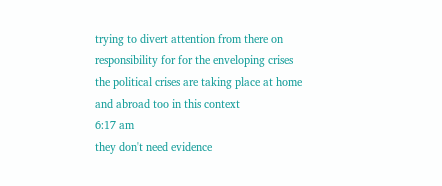trying to divert attention from there on responsibility for for the enveloping crises the political crises are taking place at home and abroad too in this context
6:17 am
they don't need evidence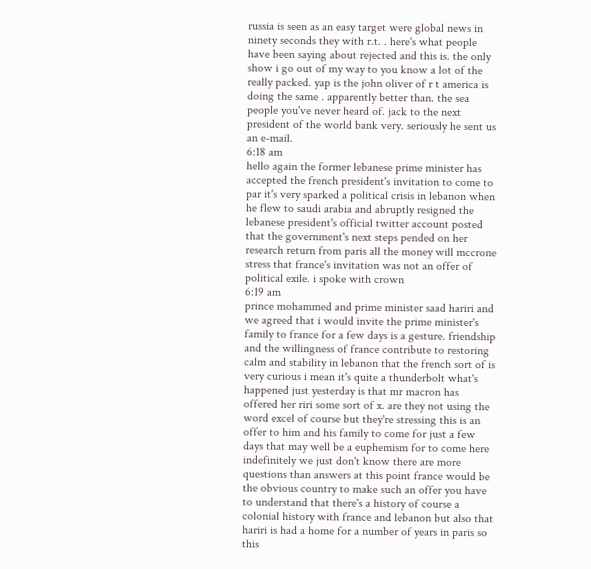russia is seen as an easy target were global news in ninety seconds they with r.t. . here's what people have been saying about rejected and this is. the only show i go out of my way to you know a lot of the really packed. yap is the john oliver of r t america is doing the same . apparently better than. the sea people you've never heard of. jack to the next president of the world bank very. seriously he sent us an e-mail.
6:18 am
hello again the former lebanese prime minister has accepted the french president's invitation to come to par it's very sparked a political crisis in lebanon when he flew to saudi arabia and abruptly resigned the lebanese president's official twitter account posted that the government's next steps pended on her research return from paris all the money will mccrone stress that france's invitation was not an offer of political exile. i spoke with crown
6:19 am
prince mohammed and prime minister saad hariri and we agreed that i would invite the prime minister's family to france for a few days is a gesture. friendship and the willingness of france contribute to restoring calm and stability in lebanon that the french sort of is very curious i mean it's quite a thunderbolt what's happened just yesterday is that mr macron has offered her riri some sort of x. are they not using the word excel of course but they're stressing this is an offer to him and his family to come for just a few days that may well be a euphemism for to come here indefinitely we just don't know there are more questions than answers at this point france would be the obvious country to make such an offer you have to understand that there's a history of course a colonial history with france and lebanon but also that hariri is had a home for a number of years in paris so this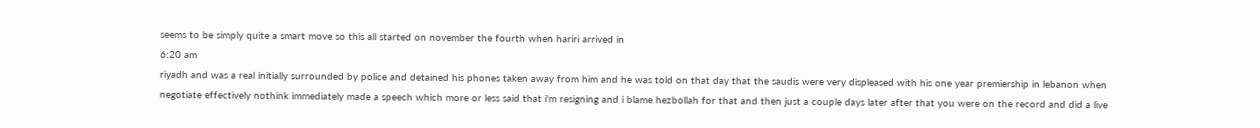seems to be simply quite a smart move so this all started on november the fourth when hariri arrived in
6:20 am
riyadh and was a real initially surrounded by police and detained his phones taken away from him and he was told on that day that the saudis were very displeased with his one year premiership in lebanon when negotiate effectively nothink immediately made a speech which more or less said that i'm resigning and i blame hezbollah for that and then just a couple days later after that you were on the record and did a live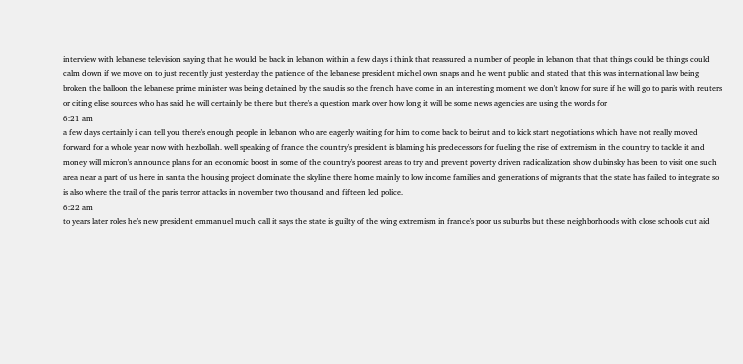interview with lebanese television saying that he would be back in lebanon within a few days i think that reassured a number of people in lebanon that that things could be things could calm down if we move on to just recently just yesterday the patience of the lebanese president michel own snaps and he went public and stated that this was international law being broken the balloon the lebanese prime minister was being detained by the saudis so the french have come in an interesting moment we don't know for sure if he will go to paris with reuters or citing elise sources who has said he will certainly be there but there's a question mark over how long it will be some news agencies are using the words for
6:21 am
a few days certainly i can tell you there's enough people in lebanon who are eagerly waiting for him to come back to beirut and to kick start negotiations which have not really moved forward for a whole year now with hezbollah. well speaking of france the country's president is blaming his predecessors for fueling the rise of extremism in the country to tackle it and money will micron's announce plans for an economic boost in some of the country's poorest areas to try and prevent poverty driven radicalization show dubinsky has been to visit one such area near a part of us here in santa the housing project dominate the skyline there home mainly to low income families and generations of migrants that the state has failed to integrate so is also where the trail of the paris terror attacks in november two thousand and fifteen led police.
6:22 am
to years later roles he's new president emmanuel much call it says the state is guilty of the wing extremism in france's poor us suburbs but these neighborhoods with close schools cut aid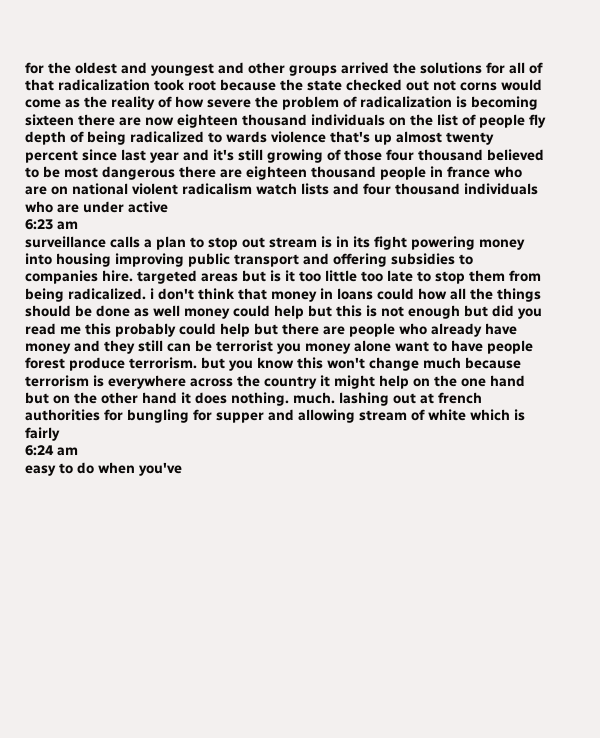for the oldest and youngest and other groups arrived the solutions for all of that radicalization took root because the state checked out not corns would come as the reality of how severe the problem of radicalization is becoming sixteen there are now eighteen thousand individuals on the list of people fly depth of being radicalized to wards violence that's up almost twenty percent since last year and it's still growing of those four thousand believed to be most dangerous there are eighteen thousand people in france who are on national violent radicalism watch lists and four thousand individuals who are under active
6:23 am
surveillance calls a plan to stop out stream is in its fight powering money into housing improving public transport and offering subsidies to companies hire. targeted areas but is it too little too late to stop them from being radicalized. i don't think that money in loans could how all the things should be done as well money could help but this is not enough but did you read me this probably could help but there are people who already have money and they still can be terrorist you money alone want to have people forest produce terrorism. but you know this won't change much because terrorism is everywhere across the country it might help on the one hand but on the other hand it does nothing. much. lashing out at french authorities for bungling for supper and allowing stream of white which is fairly
6:24 am
easy to do when you've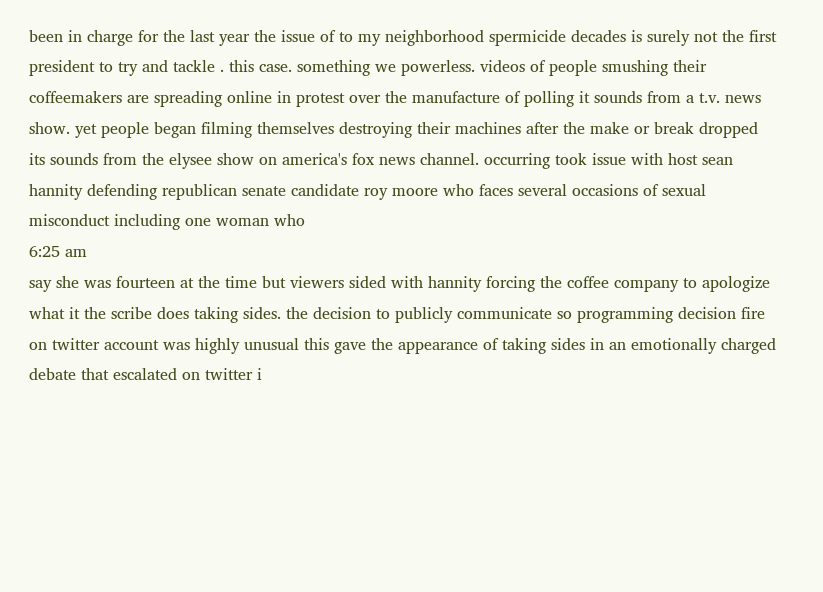been in charge for the last year the issue of to my neighborhood spermicide decades is surely not the first president to try and tackle . this case. something we powerless. videos of people smushing their coffeemakers are spreading online in protest over the manufacture of polling it sounds from a t.v. news show. yet people began filming themselves destroying their machines after the make or break dropped its sounds from the elysee show on america's fox news channel. occurring took issue with host sean hannity defending republican senate candidate roy moore who faces several occasions of sexual misconduct including one woman who
6:25 am
say she was fourteen at the time but viewers sided with hannity forcing the coffee company to apologize what it the scribe does taking sides. the decision to publicly communicate so programming decision fire on twitter account was highly unusual this gave the appearance of taking sides in an emotionally charged debate that escalated on twitter i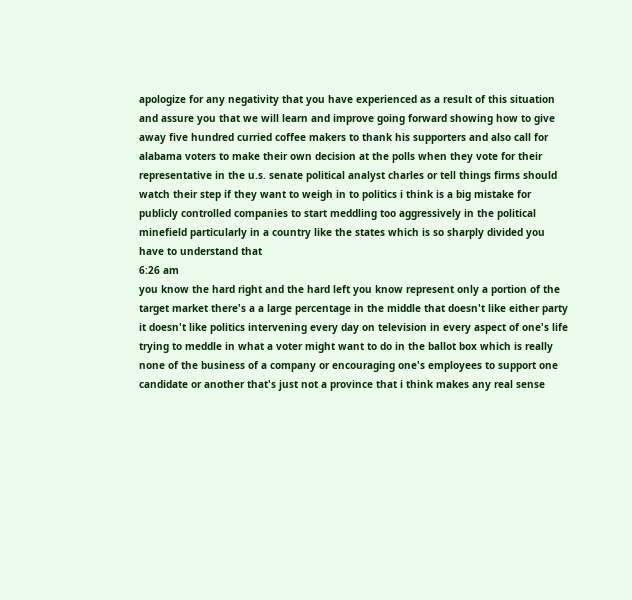apologize for any negativity that you have experienced as a result of this situation and assure you that we will learn and improve going forward showing how to give away five hundred curried coffee makers to thank his supporters and also call for alabama voters to make their own decision at the polls when they vote for their representative in the u.s. senate political analyst charles or tell things firms should watch their step if they want to weigh in to politics i think is a big mistake for publicly controlled companies to start meddling too aggressively in the political minefield particularly in a country like the states which is so sharply divided you have to understand that
6:26 am
you know the hard right and the hard left you know represent only a portion of the target market there's a a large percentage in the middle that doesn't like either party it doesn't like politics intervening every day on television in every aspect of one's life trying to meddle in what a voter might want to do in the ballot box which is really none of the business of a company or encouraging one's employees to support one candidate or another that's just not a province that i think makes any real sense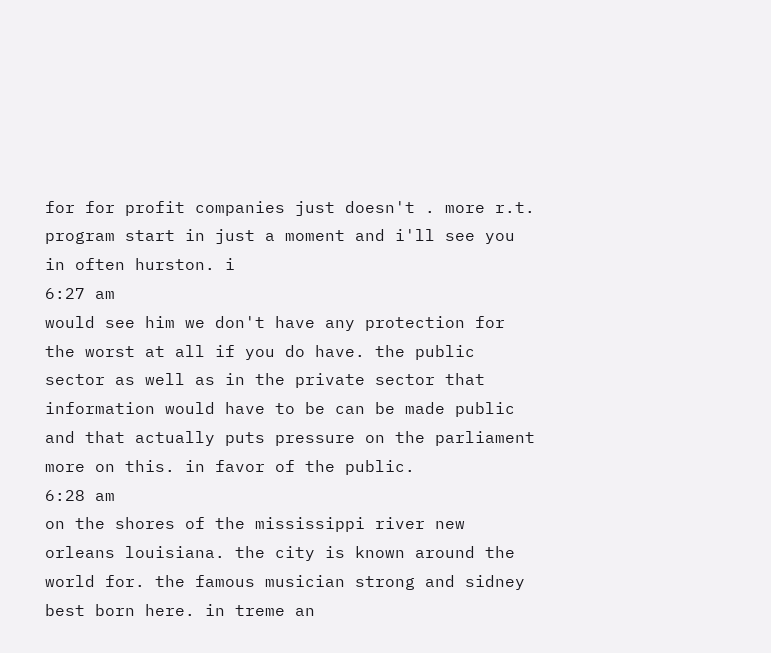for for profit companies just doesn't . more r.t. program start in just a moment and i'll see you in often hurston. i
6:27 am
would see him we don't have any protection for the worst at all if you do have. the public sector as well as in the private sector that information would have to be can be made public and that actually puts pressure on the parliament more on this. in favor of the public.
6:28 am
on the shores of the mississippi river new orleans louisiana. the city is known around the world for. the famous musician strong and sidney best born here. in treme an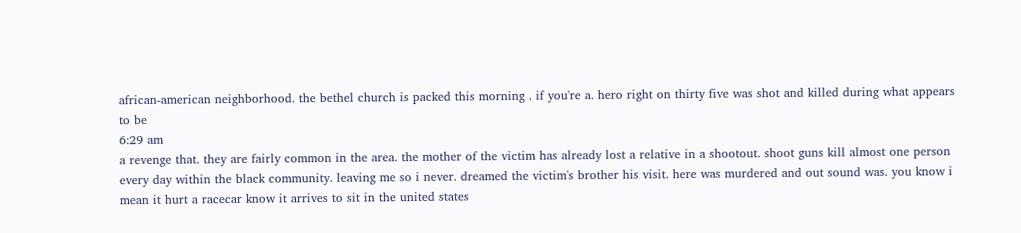african-american neighborhood. the bethel church is packed this morning . if you're a. hero right on thirty five was shot and killed during what appears to be
6:29 am
a revenge that. they are fairly common in the area. the mother of the victim has already lost a relative in a shootout. shoot guns kill almost one person every day within the black community. leaving me so i never. dreamed the victim's brother his visit. here was murdered and out sound was. you know i mean it hurt a racecar know it arrives to sit in the united states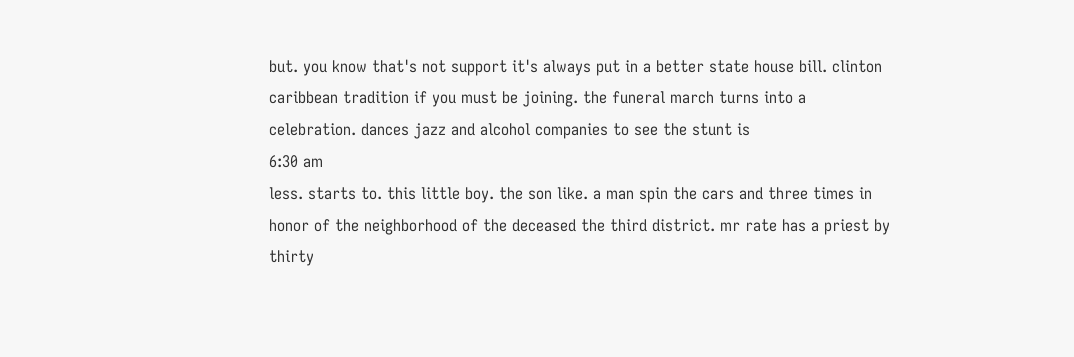but. you know that's not support it's always put in a better state house bill. clinton caribbean tradition if you must be joining. the funeral march turns into a celebration. dances jazz and alcohol companies to see the stunt is
6:30 am
less. starts to. this little boy. the son like. a man spin the cars and three times in honor of the neighborhood of the deceased the third district. mr rate has a priest by thirty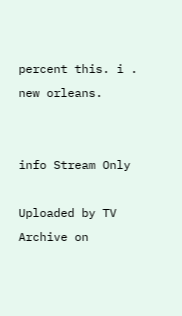percent this. i . new orleans.


info Stream Only

Uploaded by TV Archive on